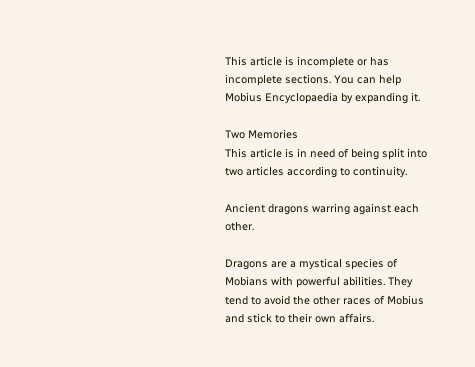This article is incomplete or has incomplete sections. You can help Mobius Encyclopaedia by expanding it.

Two Memories
This article is in need of being split into two articles according to continuity.

Ancient dragons warring against each other.

Dragons are a mystical species of Mobians with powerful abilities. They tend to avoid the other races of Mobius and stick to their own affairs.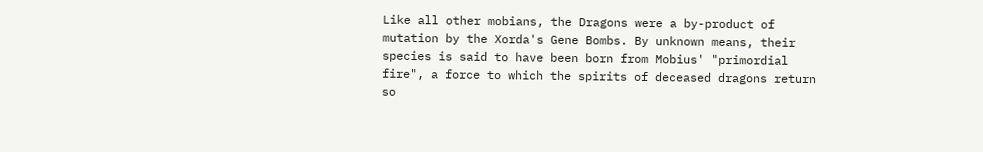Like all other mobians, the Dragons were a by-product of mutation by the Xorda's Gene Bombs. By unknown means, their species is said to have been born from Mobius' "primordial fire", a force to which the spirits of deceased dragons return so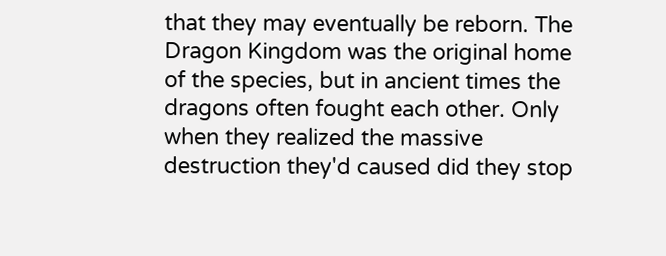that they may eventually be reborn. The Dragon Kingdom was the original home of the species, but in ancient times the dragons often fought each other. Only when they realized the massive destruction they'd caused did they stop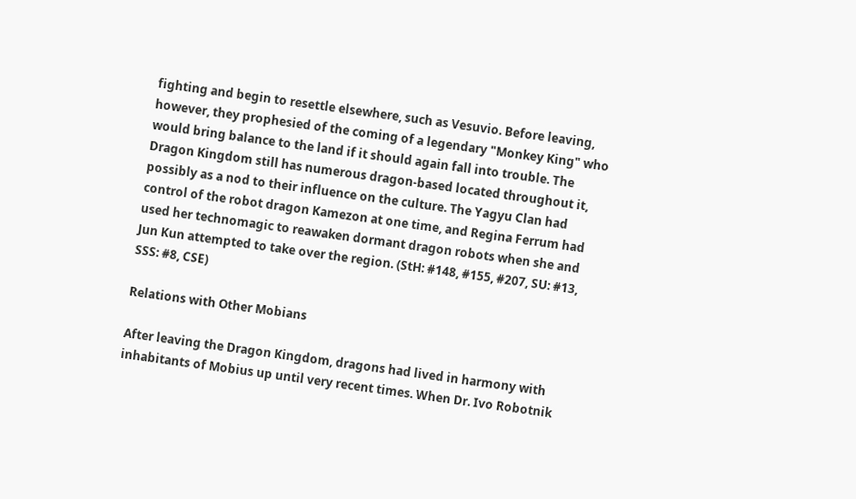fighting and begin to resettle elsewhere, such as Vesuvio. Before leaving, however, they prophesied of the coming of a legendary "Monkey King" who would bring balance to the land if it should again fall into trouble. The Dragon Kingdom still has numerous dragon-based located throughout it, possibly as a nod to their influence on the culture. The Yagyu Clan had control of the robot dragon Kamezon at one time, and Regina Ferrum had used her technomagic to reawaken dormant dragon robots when she and Jun Kun attempted to take over the region. (StH: #148, #155, #207, SU: #13, SSS: #8, CSE)

Relations with Other Mobians

After leaving the Dragon Kingdom, dragons had lived in harmony with inhabitants of Mobius up until very recent times. When Dr. Ivo Robotnik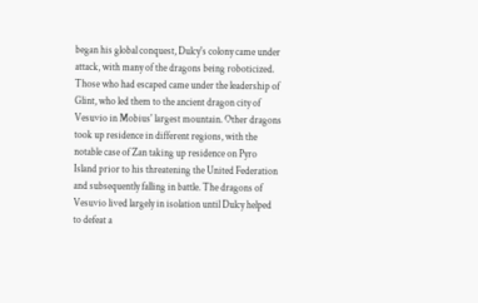began his global conquest, Dulcy's colony came under attack, with many of the dragons being roboticized. Those who had escaped came under the leadership of Glint, who led them to the ancient dragon city of Vesuvio in Mobius' largest mountain. Other dragons took up residence in different regions, with the notable case of Zan taking up residence on Pyro Island prior to his threatening the United Federation and subsequently falling in battle. The dragons of Vesuvio lived largely in isolation until Dulcy helped to defeat a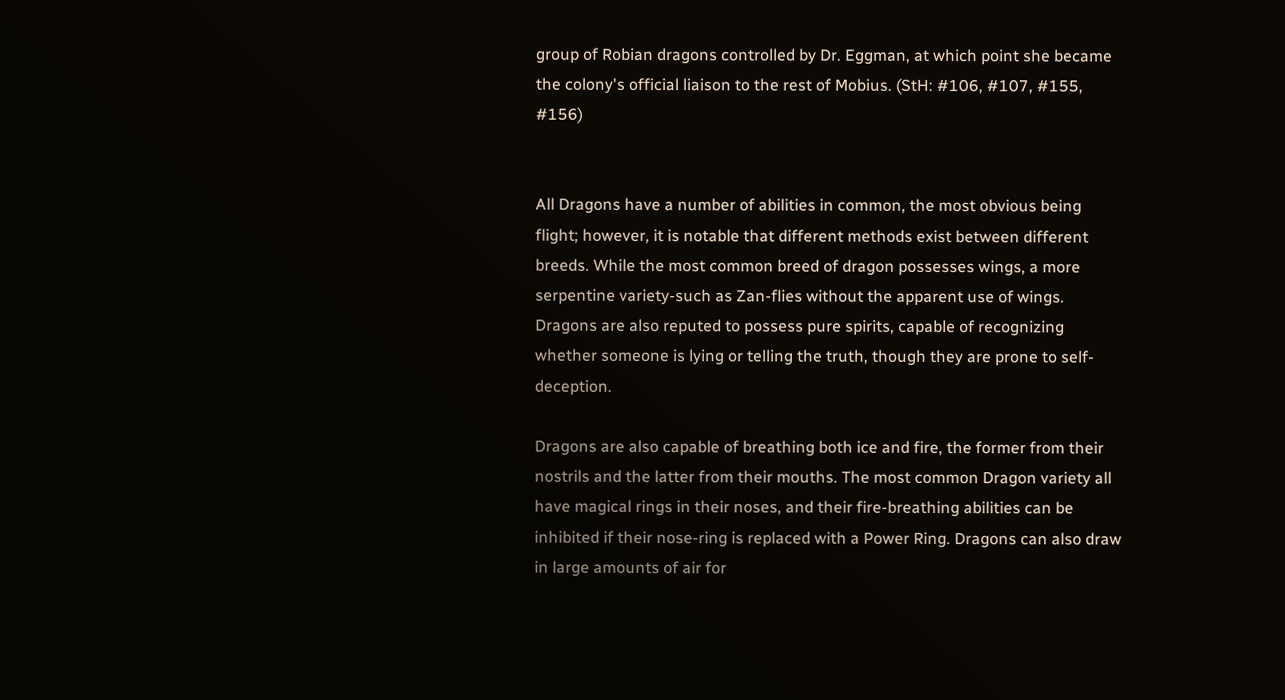group of Robian dragons controlled by Dr. Eggman, at which point she became the colony's official liaison to the rest of Mobius. (StH: #106, #107, #155, #156)


All Dragons have a number of abilities in common, the most obvious being flight; however, it is notable that different methods exist between different breeds. While the most common breed of dragon possesses wings, a more serpentine variety-such as Zan-flies without the apparent use of wings. Dragons are also reputed to possess pure spirits, capable of recognizing whether someone is lying or telling the truth, though they are prone to self-deception.

Dragons are also capable of breathing both ice and fire, the former from their nostrils and the latter from their mouths. The most common Dragon variety all have magical rings in their noses, and their fire-breathing abilities can be inhibited if their nose-ring is replaced with a Power Ring. Dragons can also draw in large amounts of air for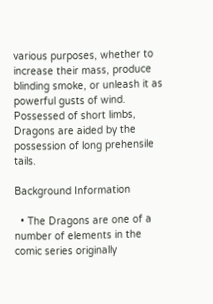various purposes, whether to increase their mass, produce blinding smoke, or unleash it as powerful gusts of wind. Possessed of short limbs, Dragons are aided by the possession of long prehensile tails.

Background Information

  • The Dragons are one of a number of elements in the comic series originally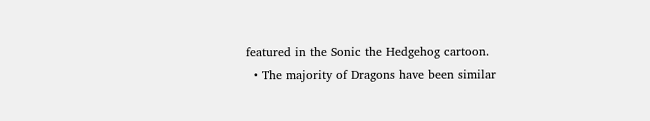featured in the Sonic the Hedgehog cartoon.
  • The majority of Dragons have been similar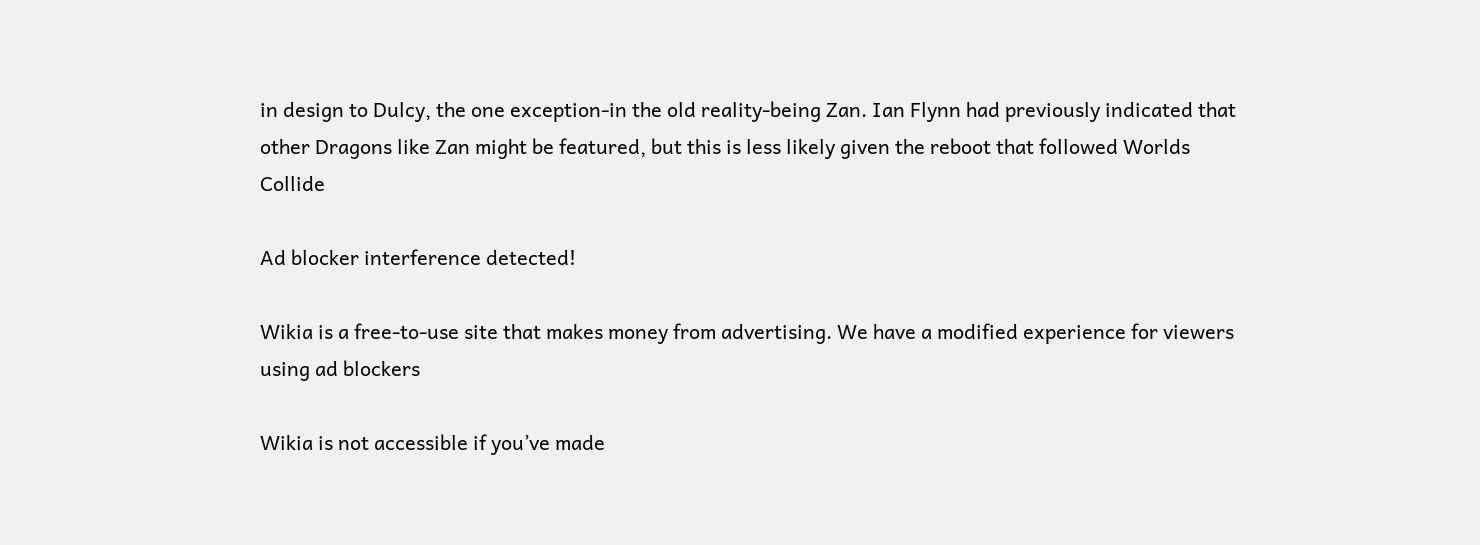in design to Dulcy, the one exception-in the old reality-being Zan. Ian Flynn had previously indicated that other Dragons like Zan might be featured, but this is less likely given the reboot that followed Worlds Collide

Ad blocker interference detected!

Wikia is a free-to-use site that makes money from advertising. We have a modified experience for viewers using ad blockers

Wikia is not accessible if you’ve made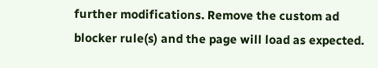further modifications. Remove the custom ad blocker rule(s) and the page will load as expected.